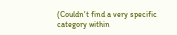(Couldn't find a very specific category within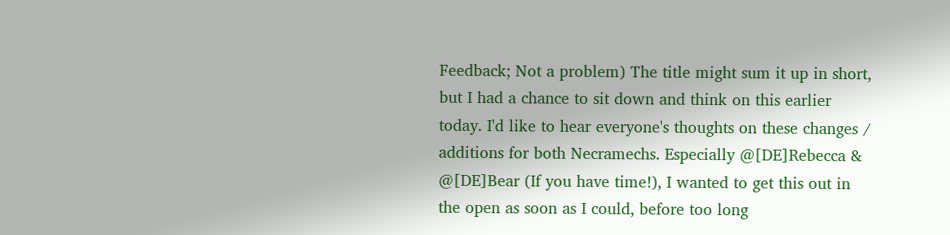Feedback; Not a problem) The title might sum it up in short, but I had a chance to sit down and think on this earlier today. I'd like to hear everyone's thoughts on these changes / additions for both Necramechs. Especially @[DE]Rebecca & @[DE]Bear (If you have time!), I wanted to get this out in the open as soon as I could, before too long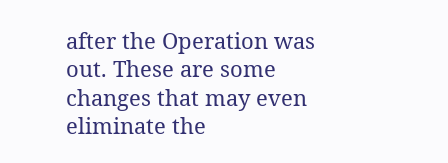after the Operation was out. These are some changes that may even eliminate the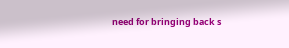need for bringing back s